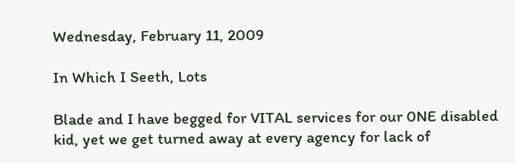Wednesday, February 11, 2009

In Which I Seeth, Lots

Blade and I have begged for VITAL services for our 0NE disabled kid, yet we get turned away at every agency for lack of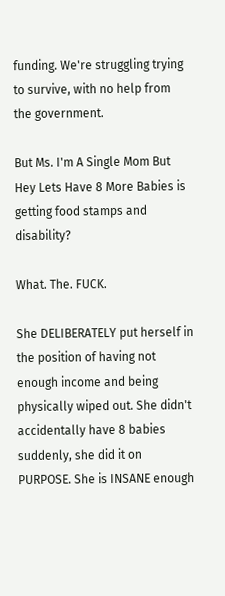funding. We're struggling trying to survive, with no help from the government.

But Ms. I'm A Single Mom But Hey Lets Have 8 More Babies is getting food stamps and disability?

What. The. FUCK.

She DELIBERATELY put herself in the position of having not enough income and being physically wiped out. She didn't accidentally have 8 babies suddenly, she did it on PURPOSE. She is INSANE enough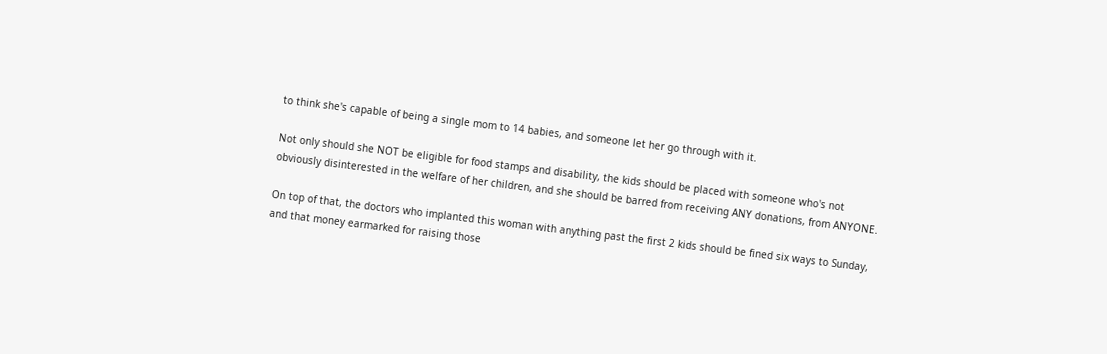to think she's capable of being a single mom to 14 babies, and someone let her go through with it.

Not only should she NOT be eligible for food stamps and disability, the kids should be placed with someone who's not obviously disinterested in the welfare of her children, and she should be barred from receiving ANY donations, from ANYONE.

On top of that, the doctors who implanted this woman with anything past the first 2 kids should be fined six ways to Sunday, and that money earmarked for raising those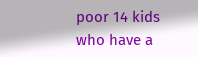poor 14 kids who have a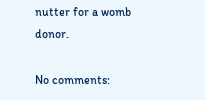nutter for a womb donor.

No comments: